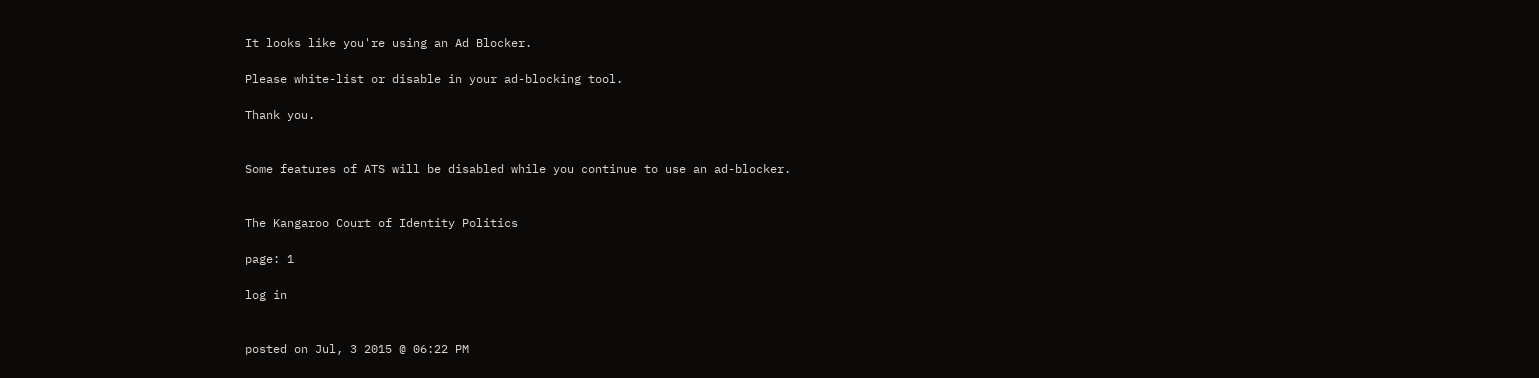It looks like you're using an Ad Blocker.

Please white-list or disable in your ad-blocking tool.

Thank you.


Some features of ATS will be disabled while you continue to use an ad-blocker.


The Kangaroo Court of Identity Politics

page: 1

log in


posted on Jul, 3 2015 @ 06:22 PM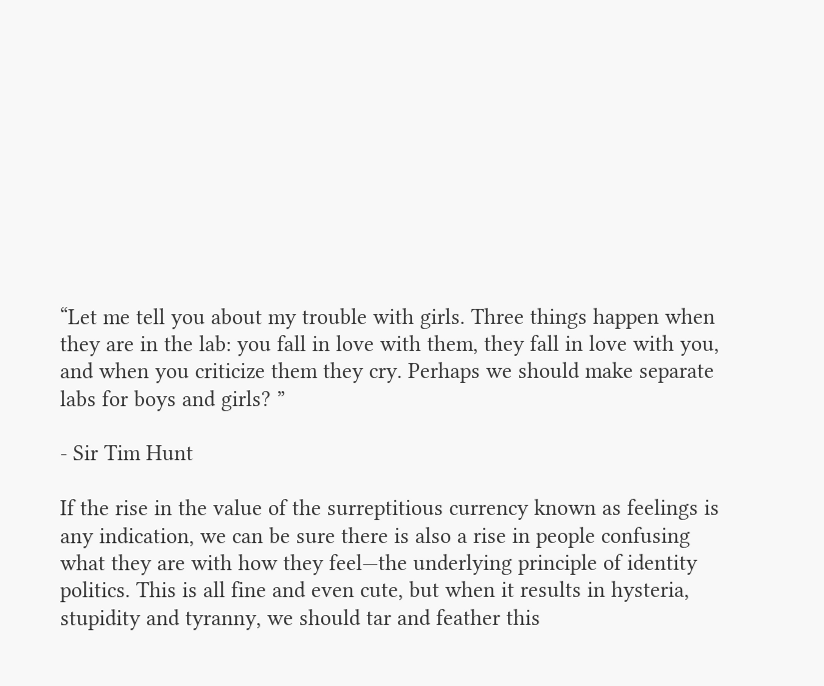“Let me tell you about my trouble with girls. Three things happen when they are in the lab: you fall in love with them, they fall in love with you, and when you criticize them they cry. Perhaps we should make separate labs for boys and girls? ”

- Sir Tim Hunt

If the rise in the value of the surreptitious currency known as feelings is any indication, we can be sure there is also a rise in people confusing what they are with how they feel—the underlying principle of identity politics. This is all fine and even cute, but when it results in hysteria, stupidity and tyranny, we should tar and feather this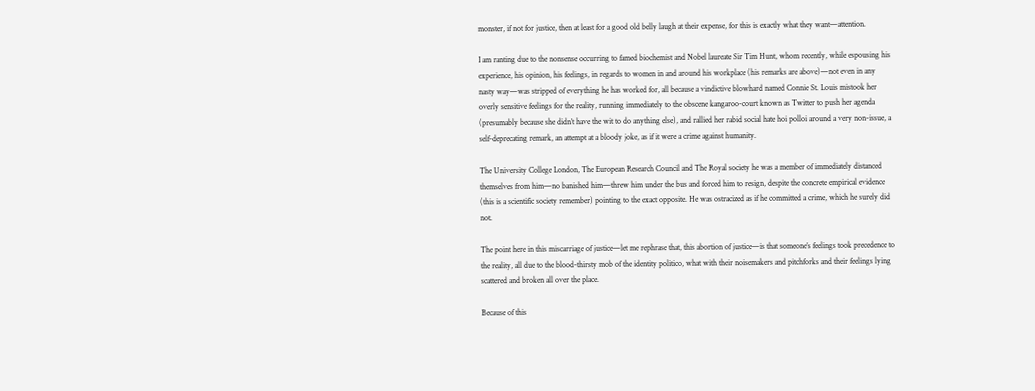monster, if not for justice, then at least for a good old belly laugh at their expense, for this is exactly what they want—attention.

I am ranting due to the nonsense occurring to famed biochemist and Nobel laureate Sir Tim Hunt, whom recently, while espousing his experience, his opinion, his feelings, in regards to women in and around his workplace (his remarks are above)—not even in any nasty way—was stripped of everything he has worked for, all because a vindictive blowhard named Connie St. Louis mistook her overly sensitive feelings for the reality, running immediately to the obscene kangaroo-court known as Twitter to push her agenda (presumably because she didn’t have the wit to do anything else), and rallied her rabid social hate hoi polloi around a very non-issue, a self-deprecating remark, an attempt at a bloody joke, as if it were a crime against humanity.

The University College London, The European Research Council and The Royal society he was a member of immediately distanced themselves from him—no banished him—threw him under the bus and forced him to resign, despite the concrete empirical evidence (this is a scientific society remember) pointing to the exact opposite. He was ostracized as if he committed a crime, which he surely did not.

The point here in this miscarriage of justice—let me rephrase that, this abortion of justice—is that someone’s feelings took precedence to the reality, all due to the blood-thirsty mob of the identity politico, what with their noisemakers and pitchforks and their feelings lying scattered and broken all over the place.

Because of this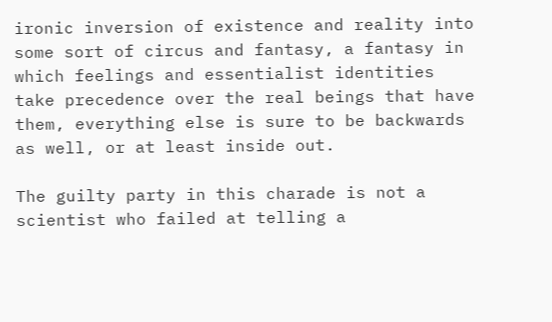ironic inversion of existence and reality into some sort of circus and fantasy, a fantasy in which feelings and essentialist identities take precedence over the real beings that have them, everything else is sure to be backwards as well, or at least inside out.

The guilty party in this charade is not a scientist who failed at telling a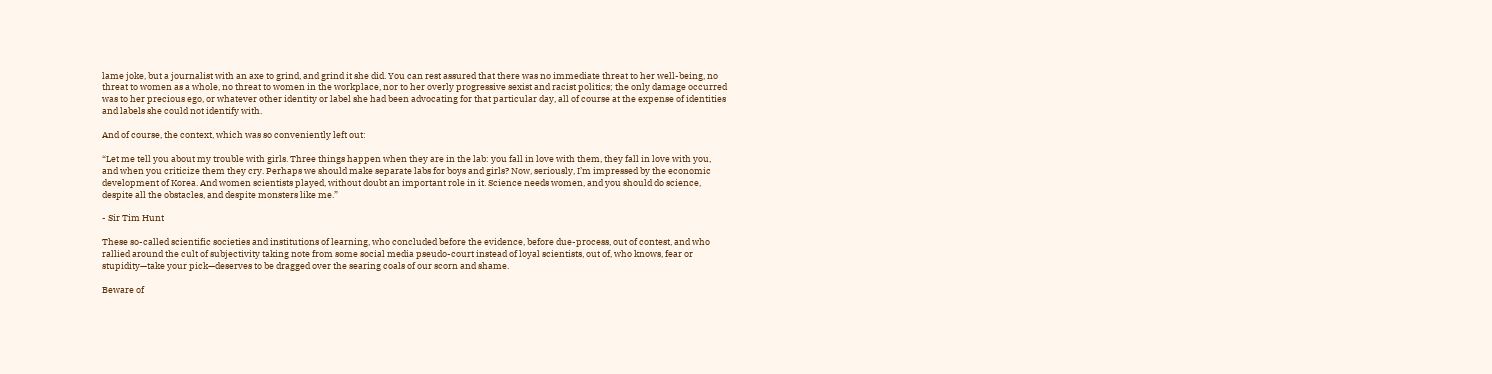lame joke, but a journalist with an axe to grind, and grind it she did. You can rest assured that there was no immediate threat to her well-being, no threat to women as a whole, no threat to women in the workplace, nor to her overly progressive sexist and racist politics; the only damage occurred was to her precious ego, or whatever other identity or label she had been advocating for that particular day, all of course at the expense of identities and labels she could not identify with.

And of course, the context, which was so conveniently left out:

“Let me tell you about my trouble with girls. Three things happen when they are in the lab: you fall in love with them, they fall in love with you, and when you criticize them they cry. Perhaps we should make separate labs for boys and girls? Now, seriously, I’m impressed by the economic development of Korea. And women scientists played, without doubt an important role in it. Science needs women, and you should do science, despite all the obstacles, and despite monsters like me.”

- Sir Tim Hunt

These so-called scientific societies and institutions of learning, who concluded before the evidence, before due-process, out of contest, and who rallied around the cult of subjectivity taking note from some social media pseudo-court instead of loyal scientists, out of, who knows, fear or stupidity—take your pick—deserves to be dragged over the searing coals of our scorn and shame.

Beware of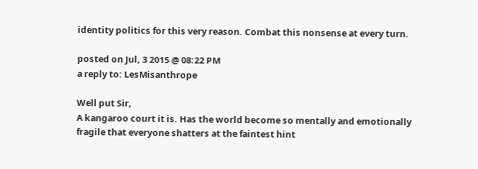identity politics for this very reason. Combat this nonsense at every turn.

posted on Jul, 3 2015 @ 08:22 PM
a reply to: LesMisanthrope

Well put Sir,
A kangaroo court it is. Has the world become so mentally and emotionally fragile that everyone shatters at the faintest hint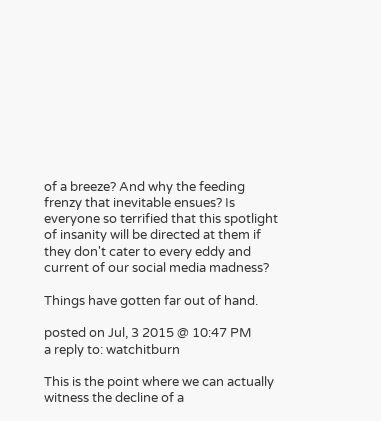of a breeze? And why the feeding frenzy that inevitable ensues? Is everyone so terrified that this spotlight of insanity will be directed at them if they don't cater to every eddy and current of our social media madness?

Things have gotten far out of hand.

posted on Jul, 3 2015 @ 10:47 PM
a reply to: watchitburn

This is the point where we can actually witness the decline of a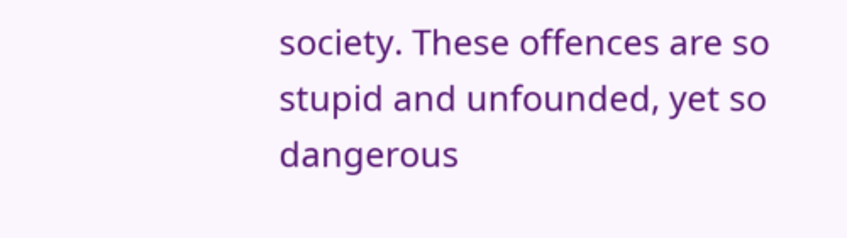society. These offences are so stupid and unfounded, yet so dangerous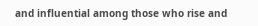and influential among those who rise and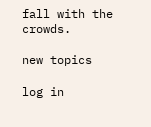fall with the crowds.

new topics

log in